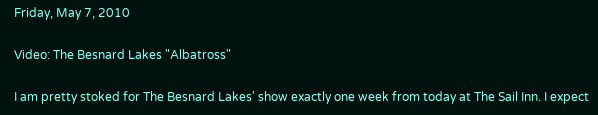Friday, May 7, 2010

Video: The Besnard Lakes "Albatross"

I am pretty stoked for The Besnard Lakes' show exactly one week from today at The Sail Inn. I expect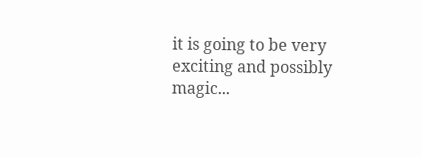it is going to be very exciting and possibly magic...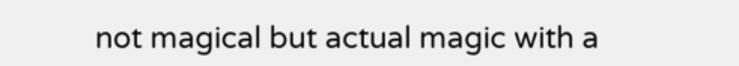not magical but actual magic with a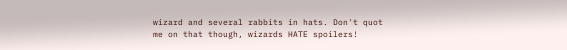wizard and several rabbits in hats. Don't quot me on that though, wizards HATE spoilers!